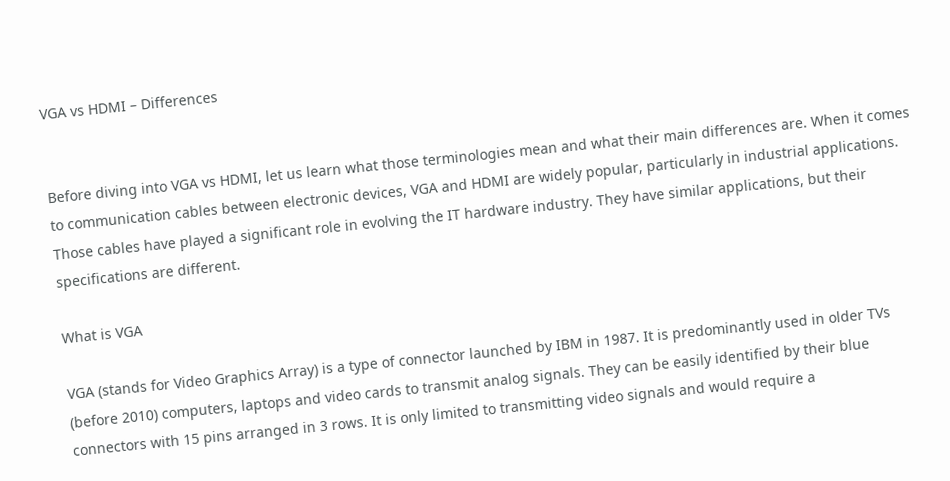VGA vs HDMI – Differences


Before diving into VGA vs HDMI, let us learn what those terminologies mean and what their main differences are. When it comes to communication cables between electronic devices, VGA and HDMI are widely popular, particularly in industrial applications. Those cables have played a significant role in evolving the IT hardware industry. They have similar applications, but their specifications are different.

What is VGA

VGA (stands for Video Graphics Array) is a type of connector launched by IBM in 1987. It is predominantly used in older TVs (before 2010) computers, laptops and video cards to transmit analog signals. They can be easily identified by their blue connectors with 15 pins arranged in 3 rows. It is only limited to transmitting video signals and would require a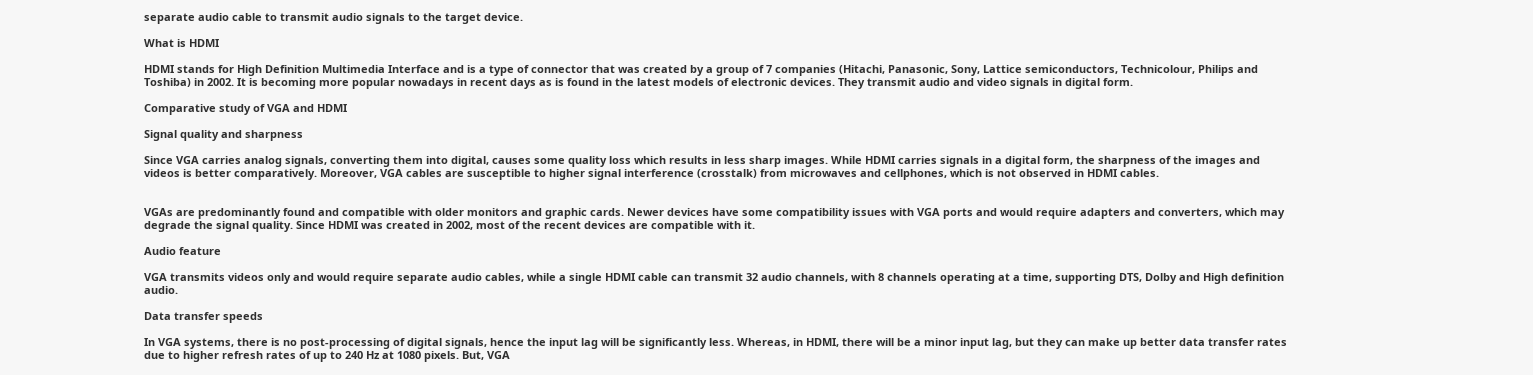separate audio cable to transmit audio signals to the target device.

What is HDMI

HDMI stands for High Definition Multimedia Interface and is a type of connector that was created by a group of 7 companies (Hitachi, Panasonic, Sony, Lattice semiconductors, Technicolour, Philips and Toshiba) in 2002. It is becoming more popular nowadays in recent days as is found in the latest models of electronic devices. They transmit audio and video signals in digital form.

Comparative study of VGA and HDMI

Signal quality and sharpness

Since VGA carries analog signals, converting them into digital, causes some quality loss which results in less sharp images. While HDMI carries signals in a digital form, the sharpness of the images and videos is better comparatively. Moreover, VGA cables are susceptible to higher signal interference (crosstalk) from microwaves and cellphones, which is not observed in HDMI cables.


VGAs are predominantly found and compatible with older monitors and graphic cards. Newer devices have some compatibility issues with VGA ports and would require adapters and converters, which may degrade the signal quality. Since HDMI was created in 2002, most of the recent devices are compatible with it.

Audio feature

VGA transmits videos only and would require separate audio cables, while a single HDMI cable can transmit 32 audio channels, with 8 channels operating at a time, supporting DTS, Dolby and High definition audio.

Data transfer speeds

In VGA systems, there is no post-processing of digital signals, hence the input lag will be significantly less. Whereas, in HDMI, there will be a minor input lag, but they can make up better data transfer rates due to higher refresh rates of up to 240 Hz at 1080 pixels. But, VGA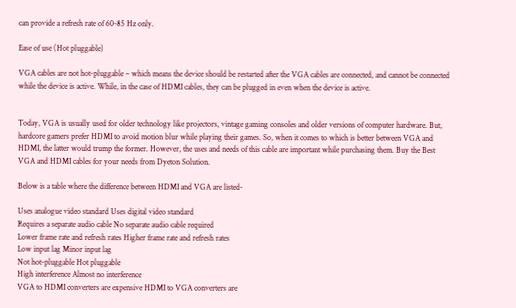can provide a refresh rate of 60-85 Hz only.

Ease of use (Hot pluggable)

VGA cables are not hot-pluggable – which means the device should be restarted after the VGA cables are connected, and cannot be connected while the device is active. While, in the case of HDMI cables, they can be plugged in even when the device is active.


Today, VGA is usually used for older technology like projectors, vintage gaming consoles and older versions of computer hardware. But, hardcore gamers prefer HDMI to avoid motion blur while playing their games. So, when it comes to which is better between VGA and HDMI, the latter would trump the former. However, the uses and needs of this cable are important while purchasing them. Buy the Best VGA and HDMI cables for your needs from Dyeton Solution.

Below is a table where the difference between HDMI and VGA are listed-

Uses analogue video standard Uses digital video standard
Requires a separate audio cable No separate audio cable required
Lower frame rate and refresh rates Higher frame rate and refresh rates
Low input lag Minor input lag
Not hot-pluggable Hot pluggable
High interference Almost no interference
VGA to HDMI converters are expensive HDMI to VGA converters are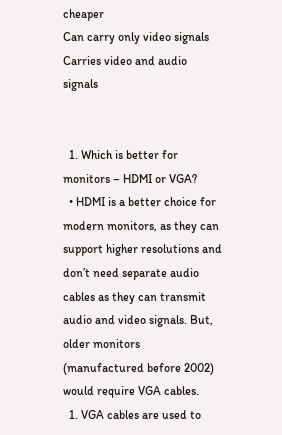cheaper
Can carry only video signals Carries video and audio signals


  1. Which is better for monitors – HDMI or VGA?
  • HDMI is a better choice for modern monitors, as they can support higher resolutions and don’t need separate audio cables as they can transmit audio and video signals. But, older monitors (manufactured before 2002) would require VGA cables.
  1. VGA cables are used to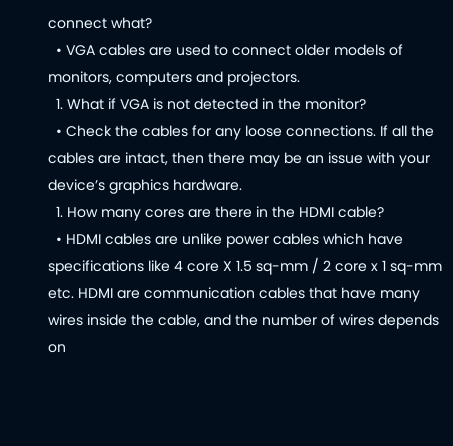connect what?
  • VGA cables are used to connect older models of monitors, computers and projectors.
  1. What if VGA is not detected in the monitor?
  • Check the cables for any loose connections. If all the cables are intact, then there may be an issue with your device’s graphics hardware.
  1. How many cores are there in the HDMI cable?
  • HDMI cables are unlike power cables which have specifications like 4 core X 1.5 sq-mm / 2 core x 1 sq-mm etc. HDMI are communication cables that have many wires inside the cable, and the number of wires depends on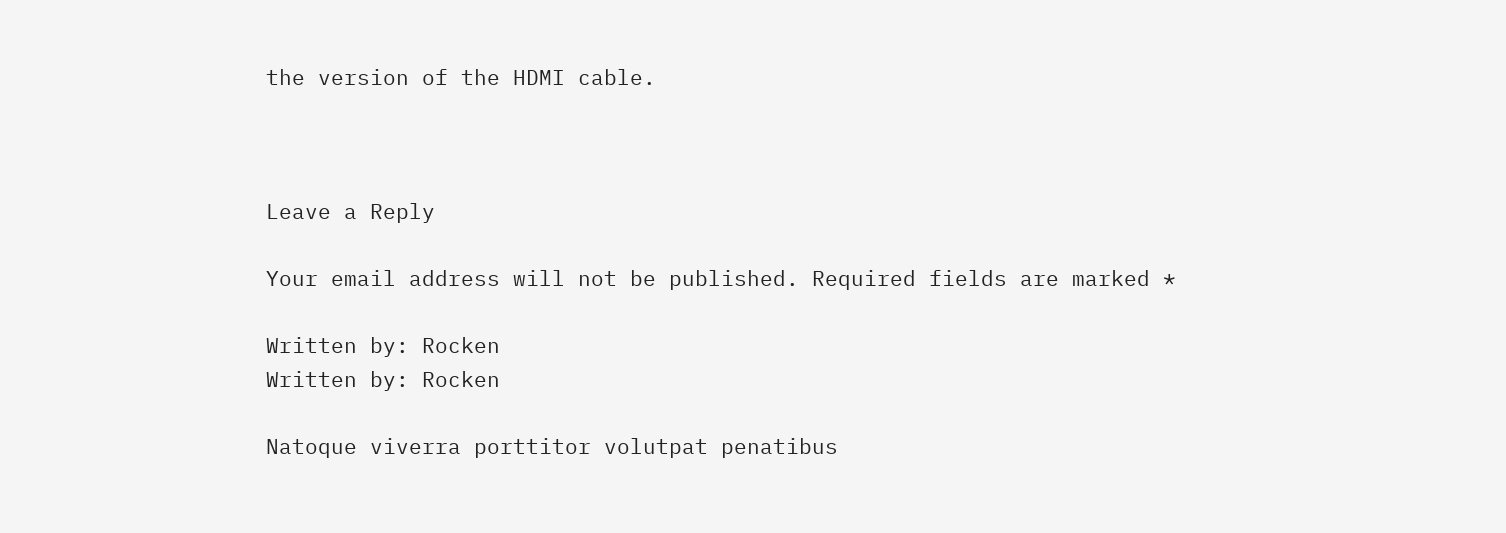the version of the HDMI cable.



Leave a Reply

Your email address will not be published. Required fields are marked *

Written by: Rocken
Written by: Rocken

Natoque viverra porttitor volutpat penatibus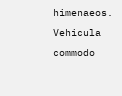himenaeos. Vehicula commodo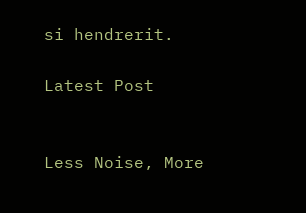si hendrerit.

Latest Post


Less Noise, More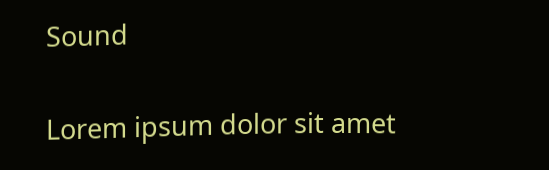Sound

Lorem ipsum dolor sit amet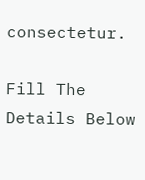consectetur.

Fill The Details Below